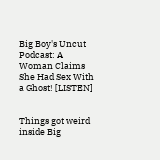Big Boy's Uncut Podcast: A Woman Claims She Had Sex With a Ghost! [LISTEN]


Things got weird inside Big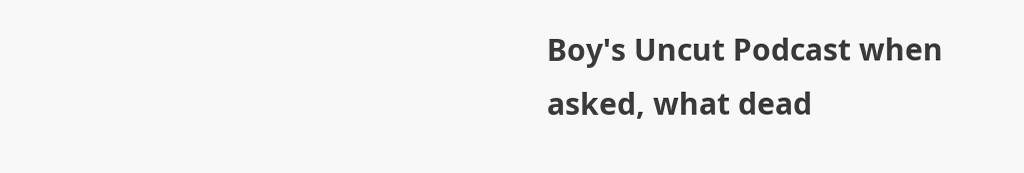Boy's Uncut Podcast when asked, what dead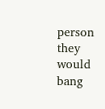person they would bang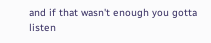and if that wasn't enough you gotta listen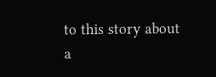to this story about a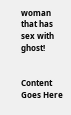woman that has sex with ghost!


Content Goes Here